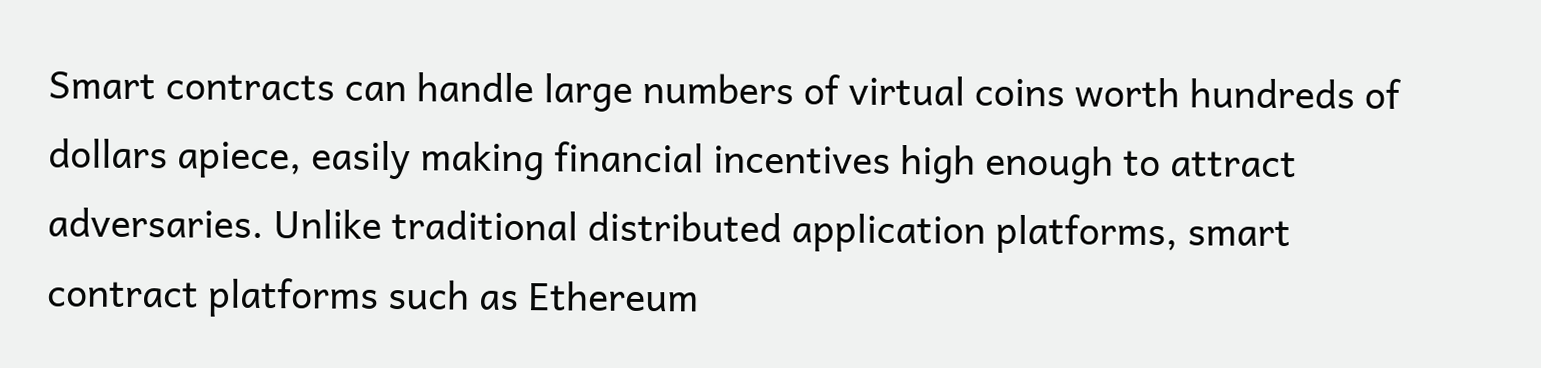Smart contracts can handle large numbers of virtual coins worth hundreds of dollars apiece, easily making financial incentives high enough to attract adversaries. Unlike traditional distributed application platforms, smart contract platforms such as Ethereum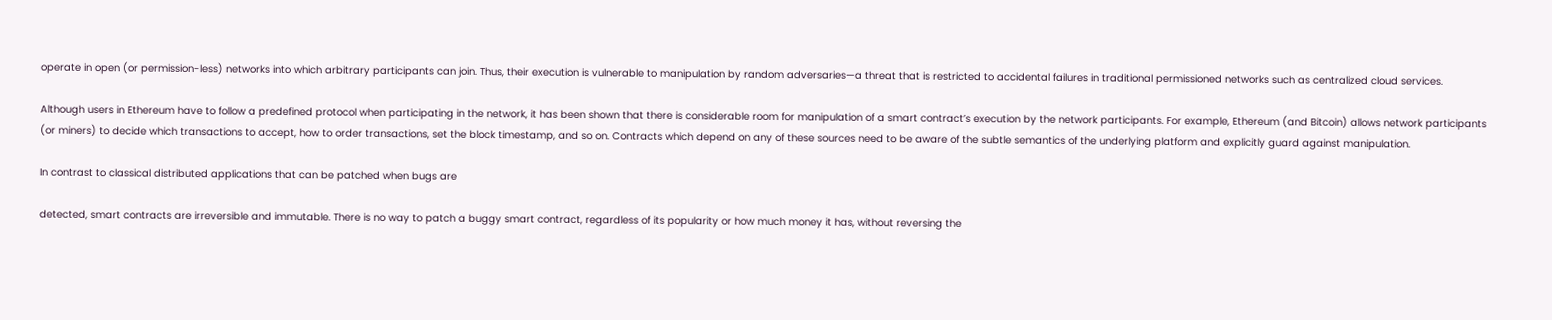operate in open (or permission-less) networks into which arbitrary participants can join. Thus, their execution is vulnerable to manipulation by random adversaries—a threat that is restricted to accidental failures in traditional permissioned networks such as centralized cloud services.

Although users in Ethereum have to follow a predefined protocol when participating in the network, it has been shown that there is considerable room for manipulation of a smart contract’s execution by the network participants. For example, Ethereum (and Bitcoin) allows network participants (or miners) to decide which transactions to accept, how to order transactions, set the block timestamp, and so on. Contracts which depend on any of these sources need to be aware of the subtle semantics of the underlying platform and explicitly guard against manipulation.

In contrast to classical distributed applications that can be patched when bugs are

detected, smart contracts are irreversible and immutable. There is no way to patch a buggy smart contract, regardless of its popularity or how much money it has, without reversing the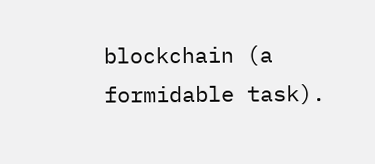blockchain (a formidable task).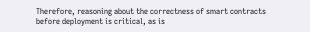Therefore, reasoning about the correctness of smart contracts before deployment is critical, as is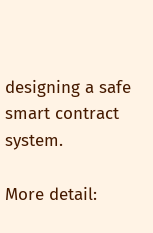designing a safe smart contract system.

More detail: